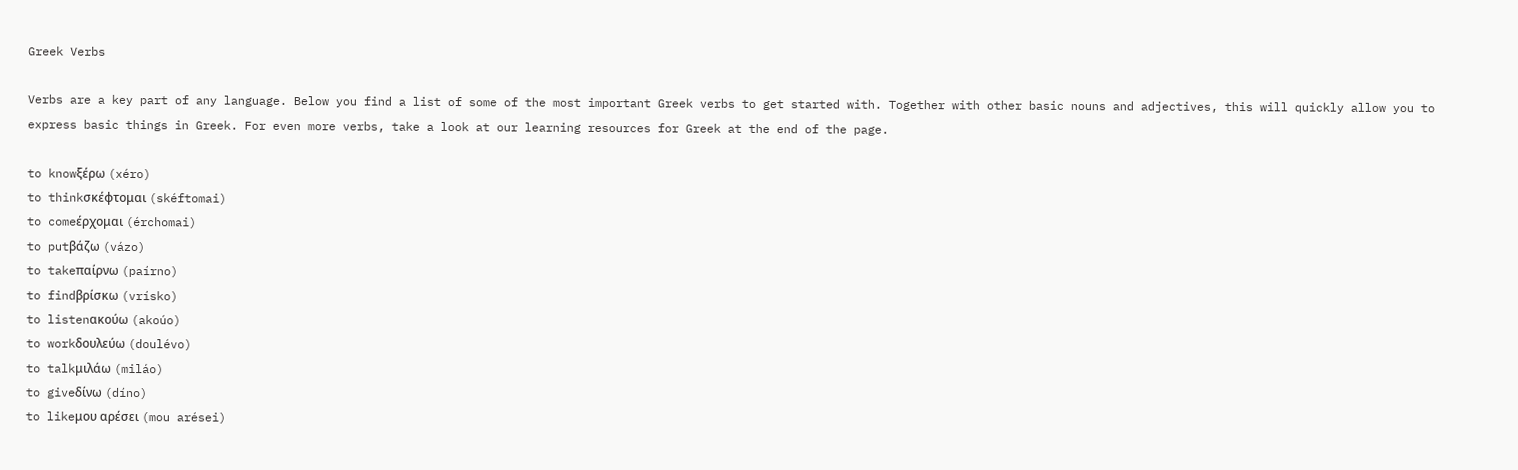Greek Verbs

Verbs are a key part of any language. Below you find a list of some of the most important Greek verbs to get started with. Together with other basic nouns and adjectives, this will quickly allow you to express basic things in Greek. For even more verbs, take a look at our learning resources for Greek at the end of the page.

to knowξέρω (xéro)
to thinkσκέφτομαι (skéftomai)
to comeέρχομαι (érchomai)
to putβάζω (vázo)
to takeπαίρνω (paírno)
to findβρίσκω (vrísko)
to listenακούω (akoúo)
to workδουλεύω (doulévo)
to talkμιλάω (miláo)
to giveδίνω (díno)
to likeμου αρέσει (mou arései)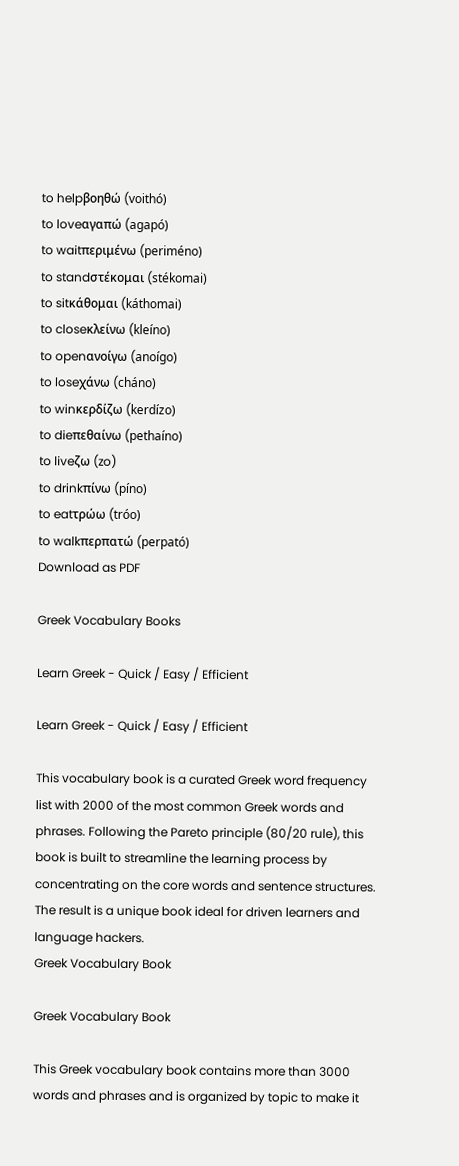to helpβοηθώ (voithó)
to loveαγαπώ (agapó)
to waitπεριμένω (periméno)
to standστέκομαι (stékomai)
to sitκάθομαι (káthomai)
to closeκλείνω (kleíno)
to openανοίγω (anoígo)
to loseχάνω (cháno)
to winκερδίζω (kerdízo)
to dieπεθαίνω (pethaíno)
to liveζω (zo)
to drinkπίνω (píno)
to eatτρώω (tróo)
to walkπερπατώ (perpató)
Download as PDF

Greek Vocabulary Books

Learn Greek - Quick / Easy / Efficient

Learn Greek - Quick / Easy / Efficient

This vocabulary book is a curated Greek word frequency list with 2000 of the most common Greek words and phrases. Following the Pareto principle (80/20 rule), this book is built to streamline the learning process by concentrating on the core words and sentence structures. The result is a unique book ideal for driven learners and language hackers.
Greek Vocabulary Book

Greek Vocabulary Book

This Greek vocabulary book contains more than 3000 words and phrases and is organized by topic to make it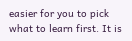easier for you to pick what to learn first. It is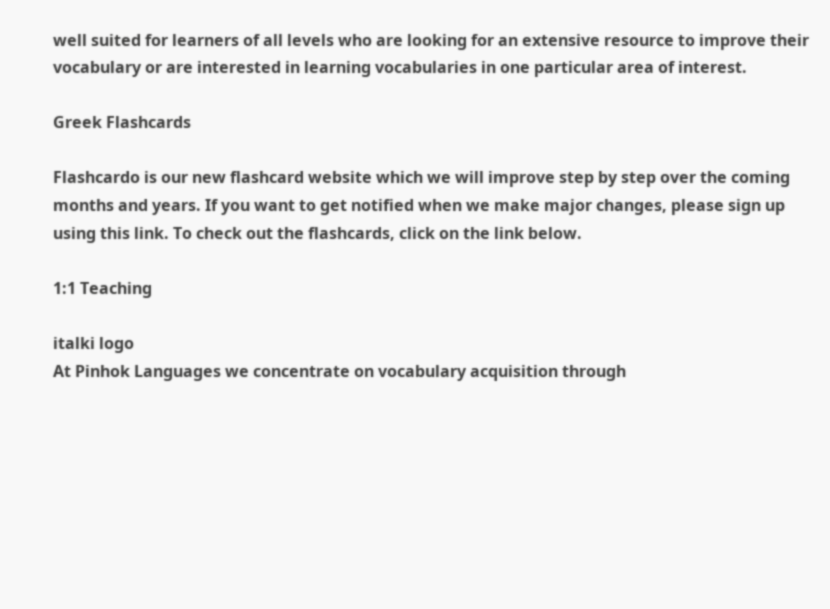well suited for learners of all levels who are looking for an extensive resource to improve their vocabulary or are interested in learning vocabularies in one particular area of interest.

Greek Flashcards

Flashcardo is our new flashcard website which we will improve step by step over the coming months and years. If you want to get notified when we make major changes, please sign up using this link. To check out the flashcards, click on the link below.

1:1 Teaching

italki logo
At Pinhok Languages we concentrate on vocabulary acquisition through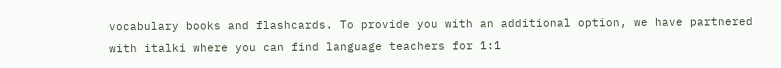vocabulary books and flashcards. To provide you with an additional option, we have partnered with italki where you can find language teachers for 1:1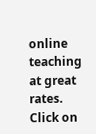online teaching at great rates. Click on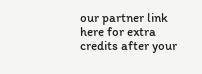our partner link here for extra credits after your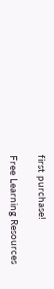first purchase!

Free Learning Resources